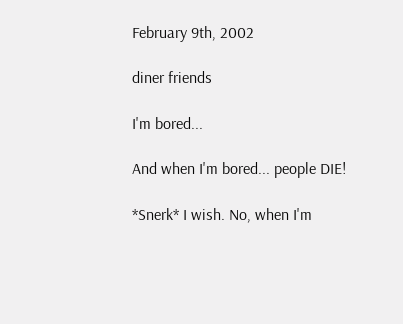February 9th, 2002

diner friends

I'm bored...

And when I'm bored... people DIE!

*Snerk* I wish. No, when I'm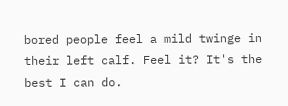bored people feel a mild twinge in their left calf. Feel it? It's the best I can do.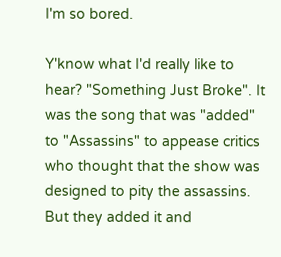I'm so bored.

Y'know what I'd really like to hear? "Something Just Broke". It was the song that was "added" to "Assassins" to appease critics who thought that the show was designed to pity the assassins. But they added it and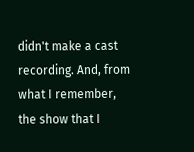didn't make a cast recording. And, from what I remember, the show that I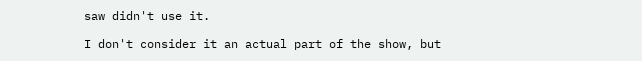saw didn't use it.

I don't consider it an actual part of the show, but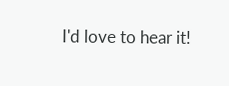I'd love to hear it!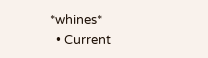*whines*
  • Current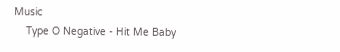Music
    Type O Negative - Hit Me Baby